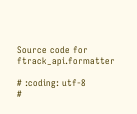Source code for ftrack_api.formatter

# :coding: utf-8
#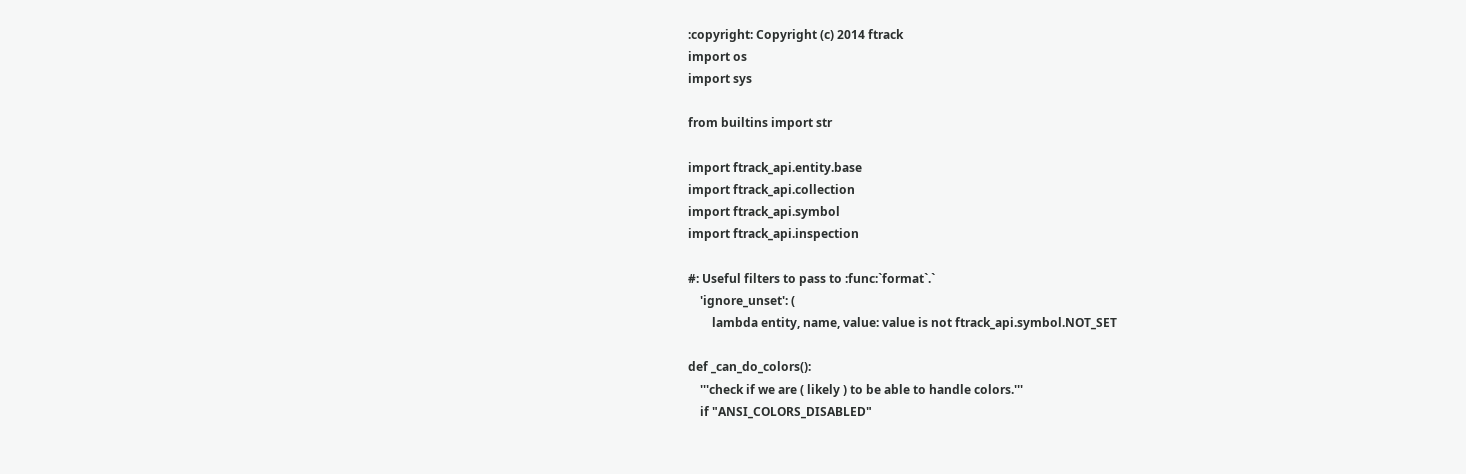:copyright: Copyright (c) 2014 ftrack
import os
import sys

from builtins import str

import ftrack_api.entity.base
import ftrack_api.collection
import ftrack_api.symbol
import ftrack_api.inspection

#: Useful filters to pass to :func:`format`.`
    'ignore_unset': (
        lambda entity, name, value: value is not ftrack_api.symbol.NOT_SET

def _can_do_colors():
    '''check if we are ( likely ) to be able to handle colors.'''
    if "ANSI_COLORS_DISABLED"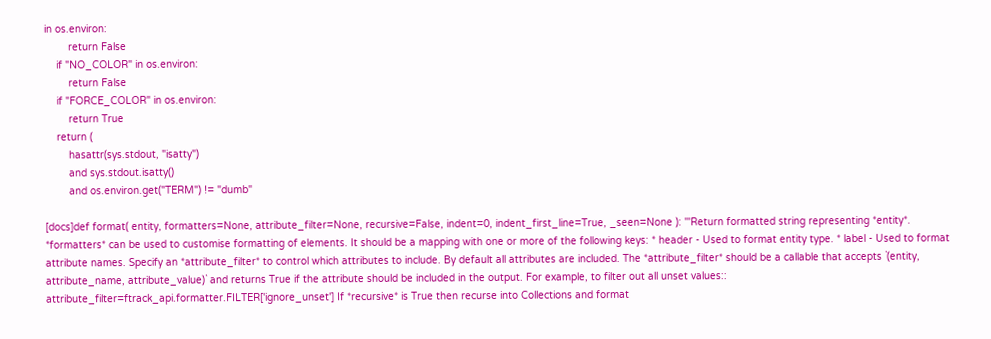in os.environ:
        return False
    if "NO_COLOR" in os.environ:
        return False
    if "FORCE_COLOR" in os.environ:
        return True
    return (
        hasattr(sys.stdout, "isatty")
        and sys.stdout.isatty()
        and os.environ.get("TERM") != "dumb"

[docs]def format( entity, formatters=None, attribute_filter=None, recursive=False, indent=0, indent_first_line=True, _seen=None ): '''Return formatted string representing *entity*. *formatters* can be used to customise formatting of elements. It should be a mapping with one or more of the following keys: * header - Used to format entity type. * label - Used to format attribute names. Specify an *attribute_filter* to control which attributes to include. By default all attributes are included. The *attribute_filter* should be a callable that accepts `(entity, attribute_name, attribute_value)` and returns True if the attribute should be included in the output. For example, to filter out all unset values:: attribute_filter=ftrack_api.formatter.FILTER['ignore_unset'] If *recursive* is True then recurse into Collections and format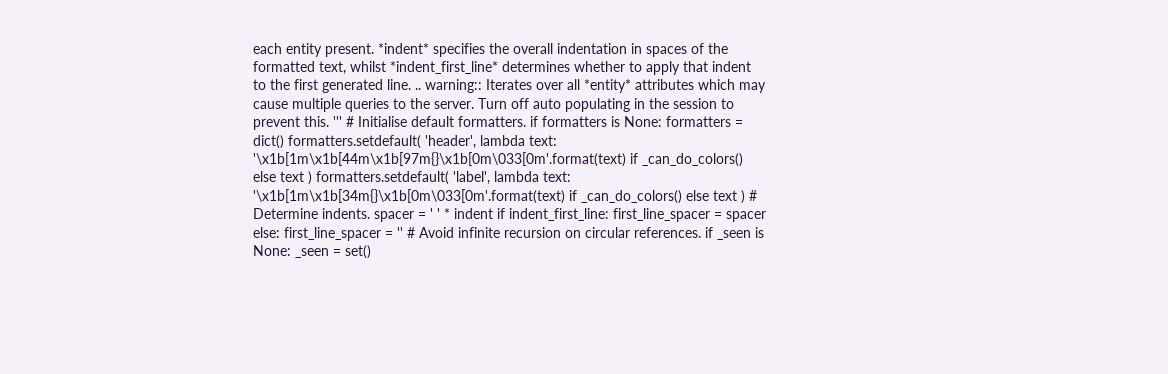each entity present. *indent* specifies the overall indentation in spaces of the formatted text, whilst *indent_first_line* determines whether to apply that indent to the first generated line. .. warning:: Iterates over all *entity* attributes which may cause multiple queries to the server. Turn off auto populating in the session to prevent this. ''' # Initialise default formatters. if formatters is None: formatters = dict() formatters.setdefault( 'header', lambda text: '\x1b[1m\x1b[44m\x1b[97m{}\x1b[0m\033[0m'.format(text) if _can_do_colors() else text ) formatters.setdefault( 'label', lambda text: '\x1b[1m\x1b[34m{}\x1b[0m\033[0m'.format(text) if _can_do_colors() else text ) # Determine indents. spacer = ' ' * indent if indent_first_line: first_line_spacer = spacer else: first_line_spacer = '' # Avoid infinite recursion on circular references. if _seen is None: _seen = set()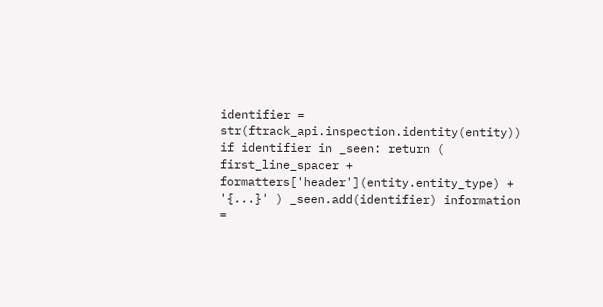identifier = str(ftrack_api.inspection.identity(entity)) if identifier in _seen: return ( first_line_spacer + formatters['header'](entity.entity_type) + '{...}' ) _seen.add(identifier) information =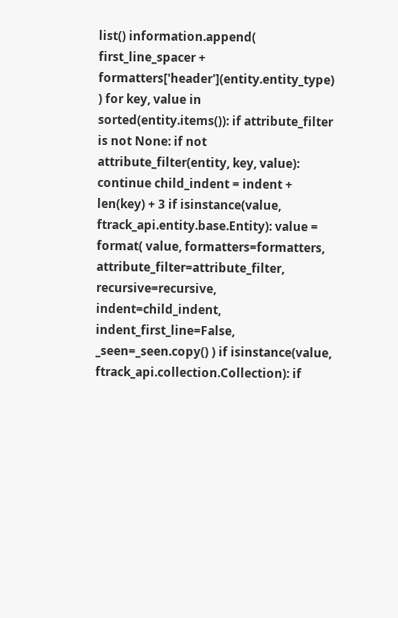list() information.append( first_line_spacer + formatters['header'](entity.entity_type) ) for key, value in sorted(entity.items()): if attribute_filter is not None: if not attribute_filter(entity, key, value): continue child_indent = indent + len(key) + 3 if isinstance(value, ftrack_api.entity.base.Entity): value = format( value, formatters=formatters, attribute_filter=attribute_filter, recursive=recursive, indent=child_indent, indent_first_line=False, _seen=_seen.copy() ) if isinstance(value, ftrack_api.collection.Collection): if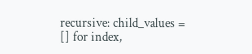recursive: child_values = [] for index,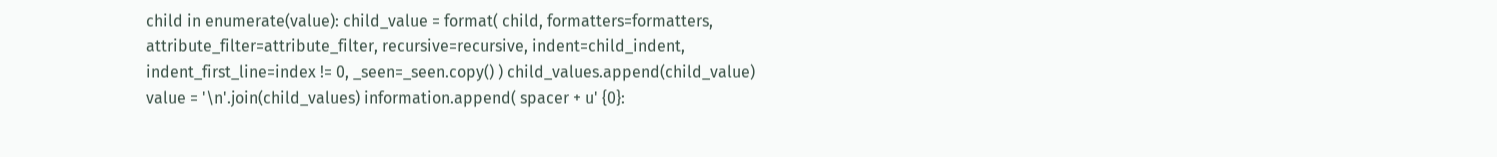child in enumerate(value): child_value = format( child, formatters=formatters, attribute_filter=attribute_filter, recursive=recursive, indent=child_indent, indent_first_line=index != 0, _seen=_seen.copy() ) child_values.append(child_value) value = '\n'.join(child_values) information.append( spacer + u' {0}: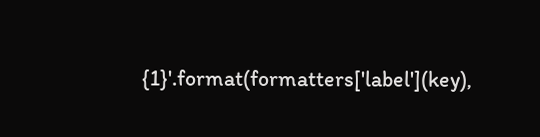{1}'.format(formatters['label'](key),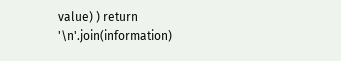value) ) return '\n'.join(information)